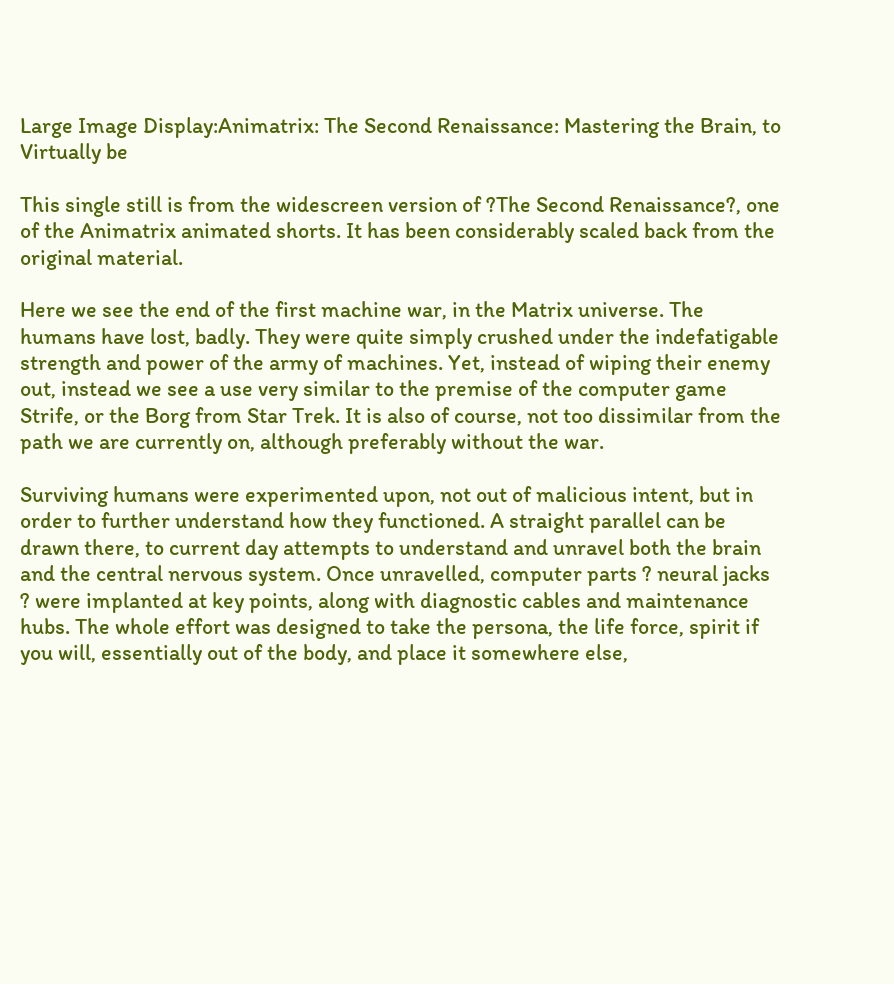Large Image Display:Animatrix: The Second Renaissance: Mastering the Brain, to Virtually be

This single still is from the widescreen version of ?The Second Renaissance?, one of the Animatrix animated shorts. It has been considerably scaled back from the original material.

Here we see the end of the first machine war, in the Matrix universe. The humans have lost, badly. They were quite simply crushed under the indefatigable strength and power of the army of machines. Yet, instead of wiping their enemy out, instead we see a use very similar to the premise of the computer game Strife, or the Borg from Star Trek. It is also of course, not too dissimilar from the path we are currently on, although preferably without the war.

Surviving humans were experimented upon, not out of malicious intent, but in order to further understand how they functioned. A straight parallel can be drawn there, to current day attempts to understand and unravel both the brain and the central nervous system. Once unravelled, computer parts ? neural jacks ? were implanted at key points, along with diagnostic cables and maintenance hubs. The whole effort was designed to take the persona, the life force, spirit if you will, essentially out of the body, and place it somewhere else,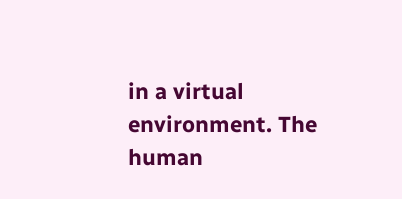in a virtual environment. The human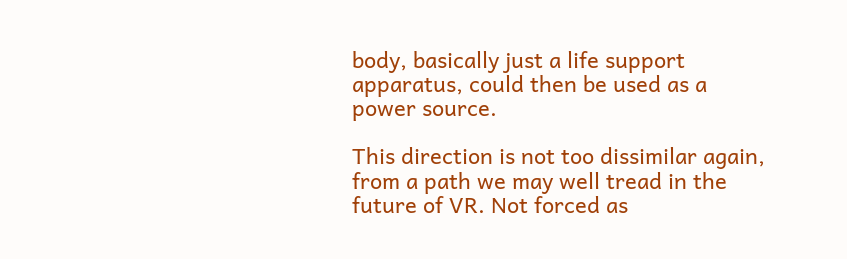body, basically just a life support apparatus, could then be used as a power source.

This direction is not too dissimilar again, from a path we may well tread in the future of VR. Not forced as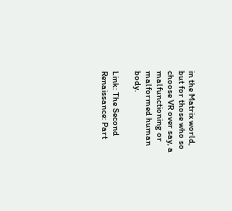in the Matrix world, but for those who so choose VR over say, a malfunctioning or malformed human body.

Link: The Second Renaissance: Part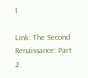1

Link: The Second Renaissance: Part 2